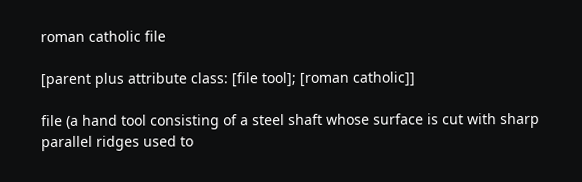roman catholic file

[parent plus attribute class: [file tool]; [roman catholic]]

file (a hand tool consisting of a steel shaft whose surface is cut with sharp parallel ridges used to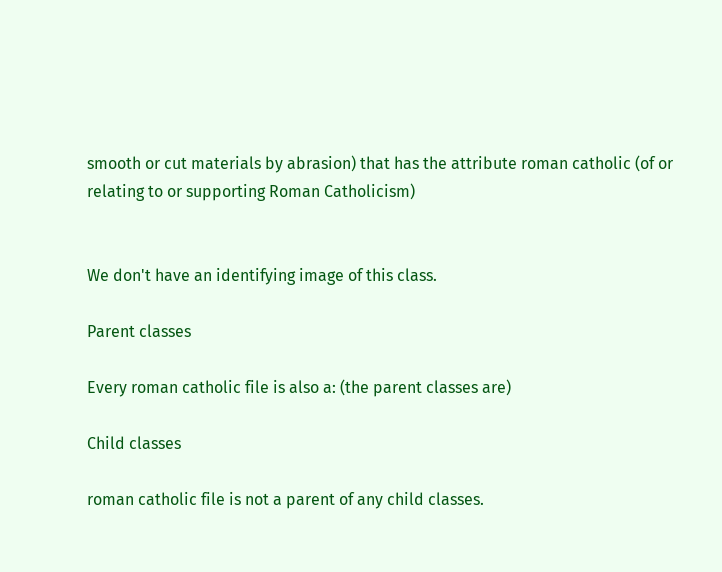smooth or cut materials by abrasion) that has the attribute roman catholic (of or relating to or supporting Roman Catholicism)


We don't have an identifying image of this class.

Parent classes

Every roman catholic file is also a: (the parent classes are)

Child classes

roman catholic file is not a parent of any child classes.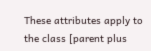These attributes apply to the class [parent plus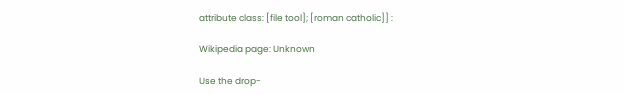attribute class: [file tool]; [roman catholic]] :

Wikipedia page: Unknown

Use the drop-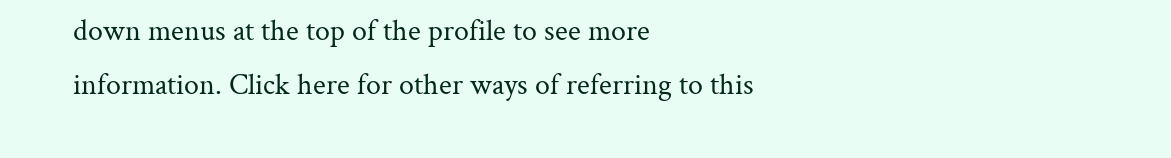down menus at the top of the profile to see more information. Click here for other ways of referring to this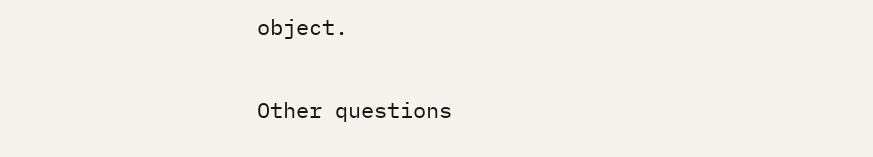object.

Other questions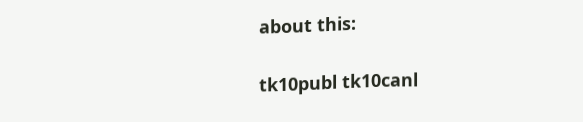about this:

tk10publ tk10canl